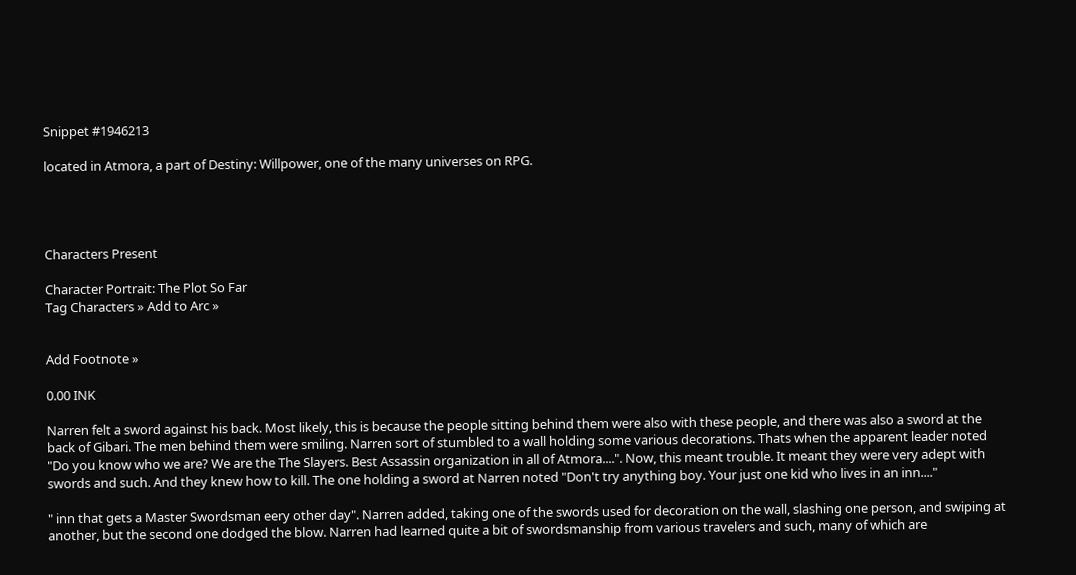Snippet #1946213

located in Atmora, a part of Destiny: Willpower, one of the many universes on RPG.




Characters Present

Character Portrait: The Plot So Far
Tag Characters » Add to Arc »


Add Footnote »

0.00 INK

Narren felt a sword against his back. Most likely, this is because the people sitting behind them were also with these people, and there was also a sword at the back of Gibari. The men behind them were smiling. Narren sort of stumbled to a wall holding some various decorations. Thats when the apparent leader noted "Do you know who we are? We are the The Slayers. Best Assassin organization in all of Atmora....". Now, this meant trouble. It meant they were very adept with swords and such. And they knew how to kill. The one holding a sword at Narren noted "Don't try anything boy. Your just one kid who lives in an inn...."

" inn that gets a Master Swordsman eery other day". Narren added, taking one of the swords used for decoration on the wall, slashing one person, and swiping at another, but the second one dodged the blow. Narren had learned quite a bit of swordsmanship from various travelers and such, many of which are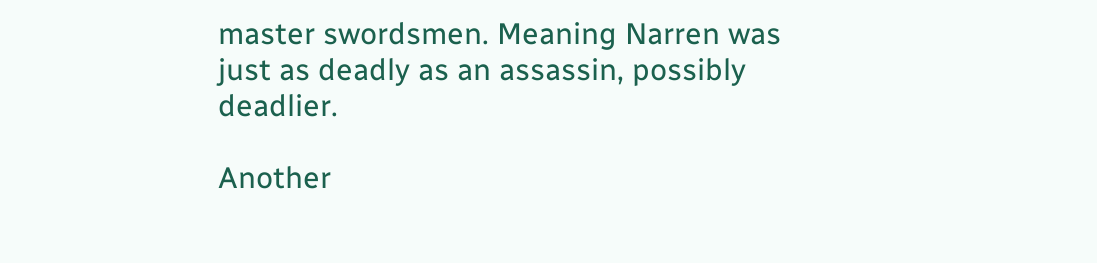master swordsmen. Meaning Narren was just as deadly as an assassin, possibly deadlier.

Another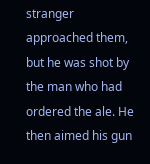stranger approached them, but he was shot by the man who had ordered the ale. He then aimed his gun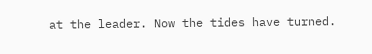at the leader. Now the tides have turned.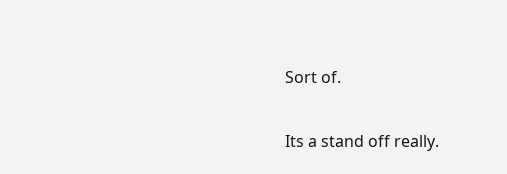Sort of.

Its a stand off really.